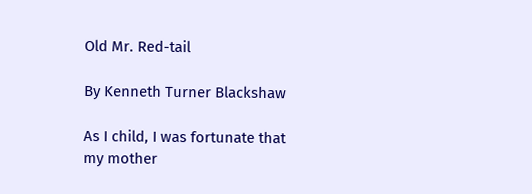Old Mr. Red-tail

By Kenneth Turner Blackshaw

As I child, I was fortunate that my mother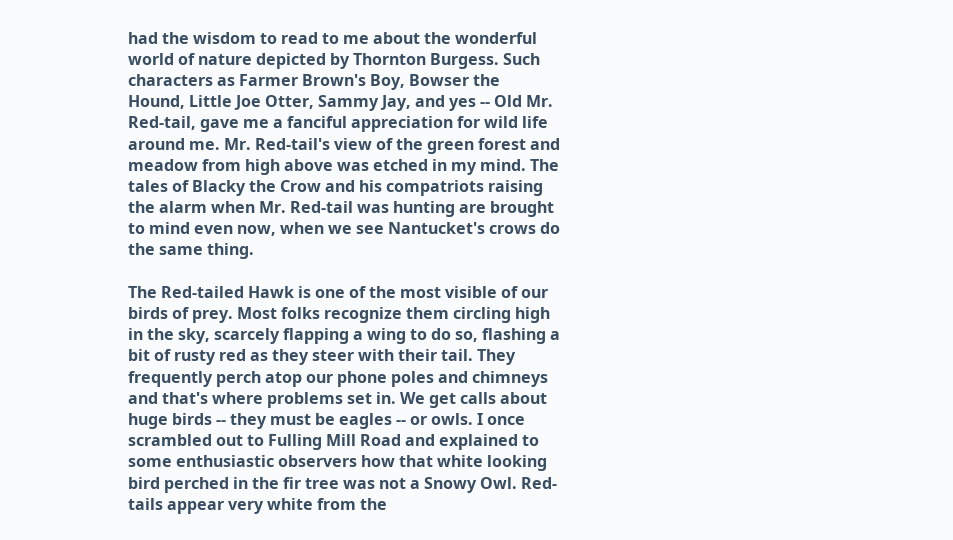had the wisdom to read to me about the wonderful world of nature depicted by Thornton Burgess. Such characters as Farmer Brown's Boy, Bowser the Hound, Little Joe Otter, Sammy Jay, and yes -- Old Mr. Red-tail, gave me a fanciful appreciation for wild life around me. Mr. Red-tail's view of the green forest and meadow from high above was etched in my mind. The tales of Blacky the Crow and his compatriots raising the alarm when Mr. Red-tail was hunting are brought to mind even now, when we see Nantucket's crows do the same thing.

The Red-tailed Hawk is one of the most visible of our birds of prey. Most folks recognize them circling high in the sky, scarcely flapping a wing to do so, flashing a bit of rusty red as they steer with their tail. They frequently perch atop our phone poles and chimneys and that's where problems set in. We get calls about huge birds -- they must be eagles -- or owls. I once scrambled out to Fulling Mill Road and explained to some enthusiastic observers how that white looking bird perched in the fir tree was not a Snowy Owl. Red-tails appear very white from the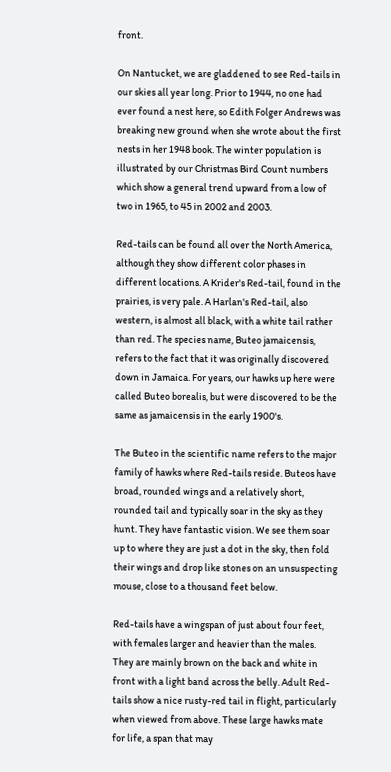front.

On Nantucket, we are gladdened to see Red-tails in our skies all year long. Prior to 1944, no one had ever found a nest here, so Edith Folger Andrews was breaking new ground when she wrote about the first nests in her 1948 book. The winter population is illustrated by our Christmas Bird Count numbers which show a general trend upward from a low of two in 1965, to 45 in 2002 and 2003.

Red-tails can be found all over the North America, although they show different color phases in different locations. A Krider's Red-tail, found in the prairies, is very pale. A Harlan's Red-tail, also western, is almost all black, with a white tail rather than red. The species name, Buteo jamaicensis, refers to the fact that it was originally discovered down in Jamaica. For years, our hawks up here were called Buteo borealis, but were discovered to be the same as jamaicensis in the early 1900's.

The Buteo in the scientific name refers to the major family of hawks where Red-tails reside. Buteos have broad, rounded wings and a relatively short, rounded tail and typically soar in the sky as they hunt. They have fantastic vision. We see them soar up to where they are just a dot in the sky, then fold their wings and drop like stones on an unsuspecting mouse, close to a thousand feet below.

Red-tails have a wingspan of just about four feet, with females larger and heavier than the males. They are mainly brown on the back and white in front with a light band across the belly. Adult Red-tails show a nice rusty-red tail in flight, particularly when viewed from above. These large hawks mate for life, a span that may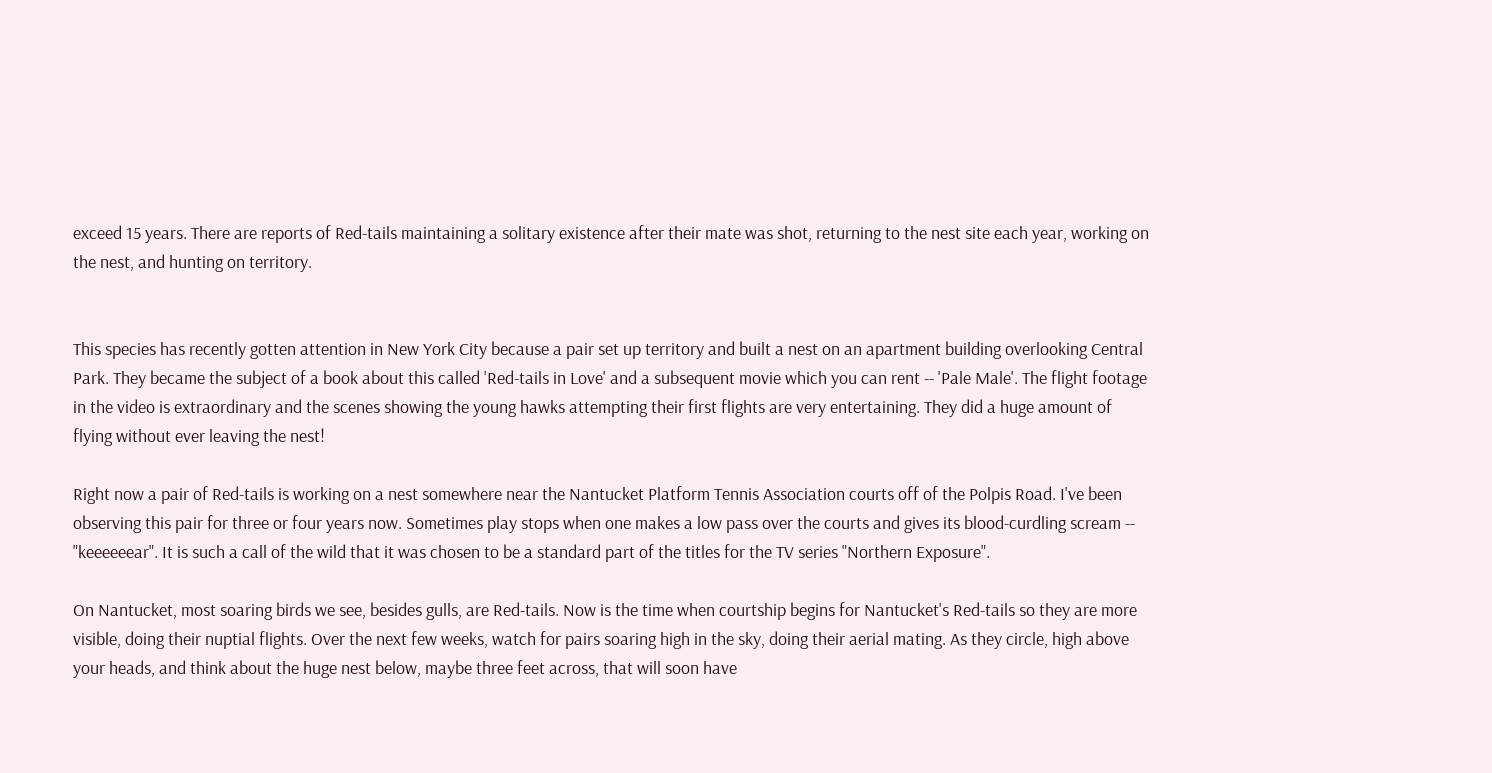exceed 15 years. There are reports of Red-tails maintaining a solitary existence after their mate was shot, returning to the nest site each year, working on the nest, and hunting on territory.


This species has recently gotten attention in New York City because a pair set up territory and built a nest on an apartment building overlooking Central Park. They became the subject of a book about this called 'Red-tails in Love' and a subsequent movie which you can rent -- 'Pale Male'. The flight footage in the video is extraordinary and the scenes showing the young hawks attempting their first flights are very entertaining. They did a huge amount of flying without ever leaving the nest!

Right now a pair of Red-tails is working on a nest somewhere near the Nantucket Platform Tennis Association courts off of the Polpis Road. I've been observing this pair for three or four years now. Sometimes play stops when one makes a low pass over the courts and gives its blood-curdling scream -- "keeeeeear". It is such a call of the wild that it was chosen to be a standard part of the titles for the TV series "Northern Exposure".

On Nantucket, most soaring birds we see, besides gulls, are Red-tails. Now is the time when courtship begins for Nantucket's Red-tails so they are more visible, doing their nuptial flights. Over the next few weeks, watch for pairs soaring high in the sky, doing their aerial mating. As they circle, high above your heads, and think about the huge nest below, maybe three feet across, that will soon have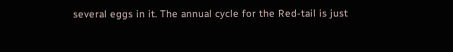several eggs in it. The annual cycle for the Red-tail is just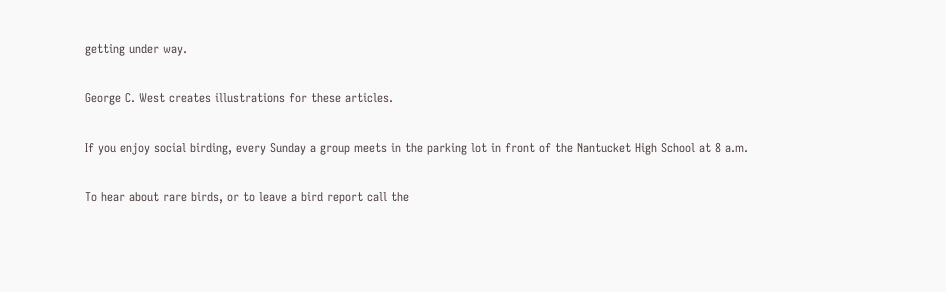getting under way.

George C. West creates illustrations for these articles.

If you enjoy social birding, every Sunday a group meets in the parking lot in front of the Nantucket High School at 8 a.m.

To hear about rare birds, or to leave a bird report call the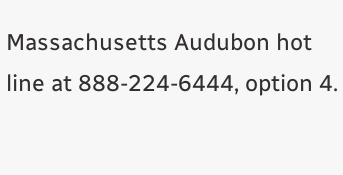Massachusetts Audubon hot line at 888-224-6444, option 4.